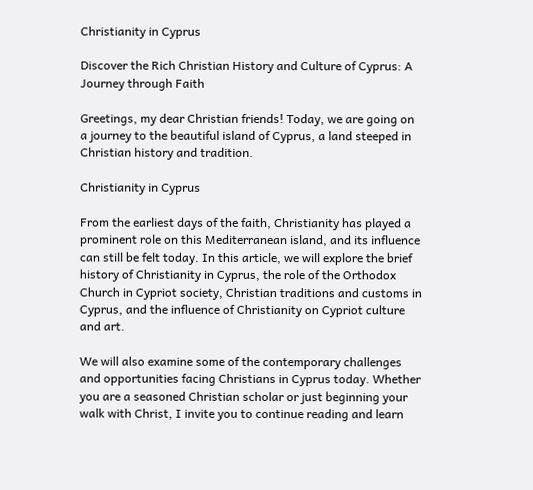Christianity in Cyprus

Discover the Rich Christian History and Culture of Cyprus: A Journey through Faith

Greetings, my dear Christian friends! Today, we are going on a journey to the beautiful island of Cyprus, a land steeped in Christian history and tradition.

Christianity in Cyprus

From the earliest days of the faith, Christianity has played a prominent role on this Mediterranean island, and its influence can still be felt today. In this article, we will explore the brief history of Christianity in Cyprus, the role of the Orthodox Church in Cypriot society, Christian traditions and customs in Cyprus, and the influence of Christianity on Cypriot culture and art.

We will also examine some of the contemporary challenges and opportunities facing Christians in Cyprus today. Whether you are a seasoned Christian scholar or just beginning your walk with Christ, I invite you to continue reading and learn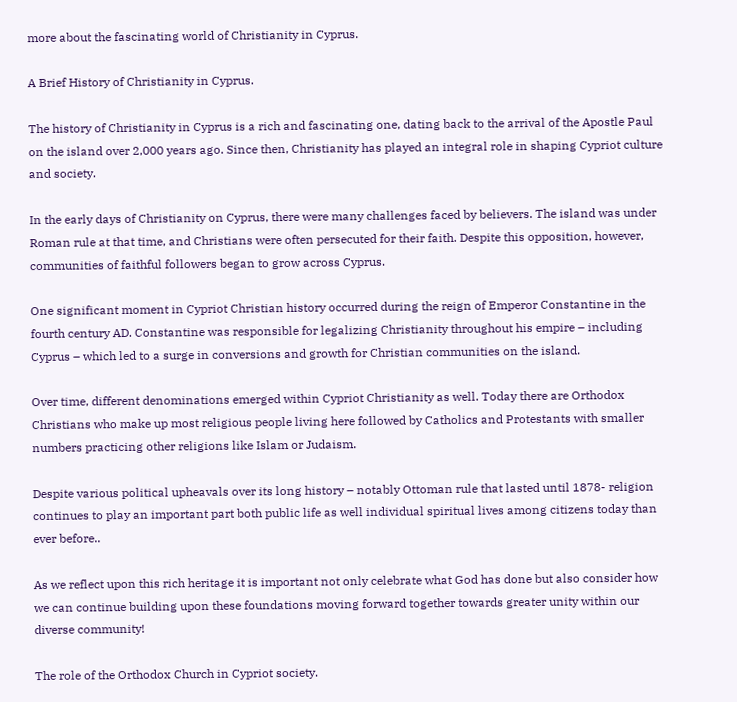more about the fascinating world of Christianity in Cyprus.

A Brief History of Christianity in Cyprus.

The history of Christianity in Cyprus is a rich and fascinating one, dating back to the arrival of the Apostle Paul on the island over 2,000 years ago. Since then, Christianity has played an integral role in shaping Cypriot culture and society.

In the early days of Christianity on Cyprus, there were many challenges faced by believers. The island was under Roman rule at that time, and Christians were often persecuted for their faith. Despite this opposition, however, communities of faithful followers began to grow across Cyprus.

One significant moment in Cypriot Christian history occurred during the reign of Emperor Constantine in the fourth century AD. Constantine was responsible for legalizing Christianity throughout his empire – including Cyprus – which led to a surge in conversions and growth for Christian communities on the island.

Over time, different denominations emerged within Cypriot Christianity as well. Today there are Orthodox Christians who make up most religious people living here followed by Catholics and Protestants with smaller numbers practicing other religions like Islam or Judaism.

Despite various political upheavals over its long history – notably Ottoman rule that lasted until 1878- religion continues to play an important part both public life as well individual spiritual lives among citizens today than ever before..

As we reflect upon this rich heritage it is important not only celebrate what God has done but also consider how we can continue building upon these foundations moving forward together towards greater unity within our diverse community!

The role of the Orthodox Church in Cypriot society.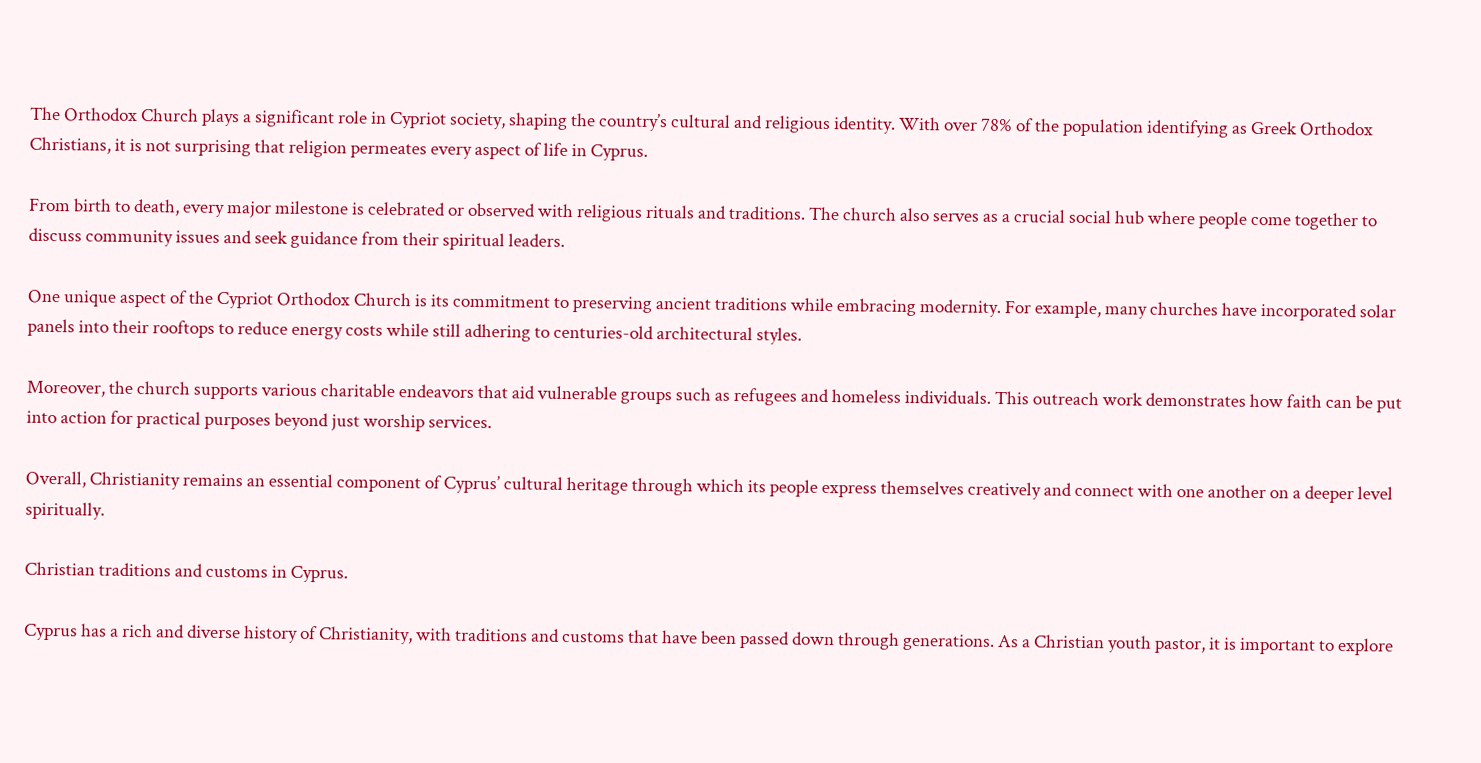The Orthodox Church plays a significant role in Cypriot society, shaping the country’s cultural and religious identity. With over 78% of the population identifying as Greek Orthodox Christians, it is not surprising that religion permeates every aspect of life in Cyprus.

From birth to death, every major milestone is celebrated or observed with religious rituals and traditions. The church also serves as a crucial social hub where people come together to discuss community issues and seek guidance from their spiritual leaders.

One unique aspect of the Cypriot Orthodox Church is its commitment to preserving ancient traditions while embracing modernity. For example, many churches have incorporated solar panels into their rooftops to reduce energy costs while still adhering to centuries-old architectural styles.

Moreover, the church supports various charitable endeavors that aid vulnerable groups such as refugees and homeless individuals. This outreach work demonstrates how faith can be put into action for practical purposes beyond just worship services.

Overall, Christianity remains an essential component of Cyprus’ cultural heritage through which its people express themselves creatively and connect with one another on a deeper level spiritually.

Christian traditions and customs in Cyprus.

Cyprus has a rich and diverse history of Christianity, with traditions and customs that have been passed down through generations. As a Christian youth pastor, it is important to explore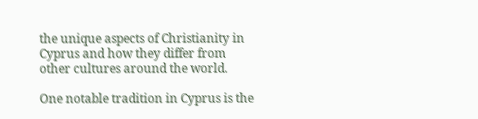the unique aspects of Christianity in Cyprus and how they differ from other cultures around the world.

One notable tradition in Cyprus is the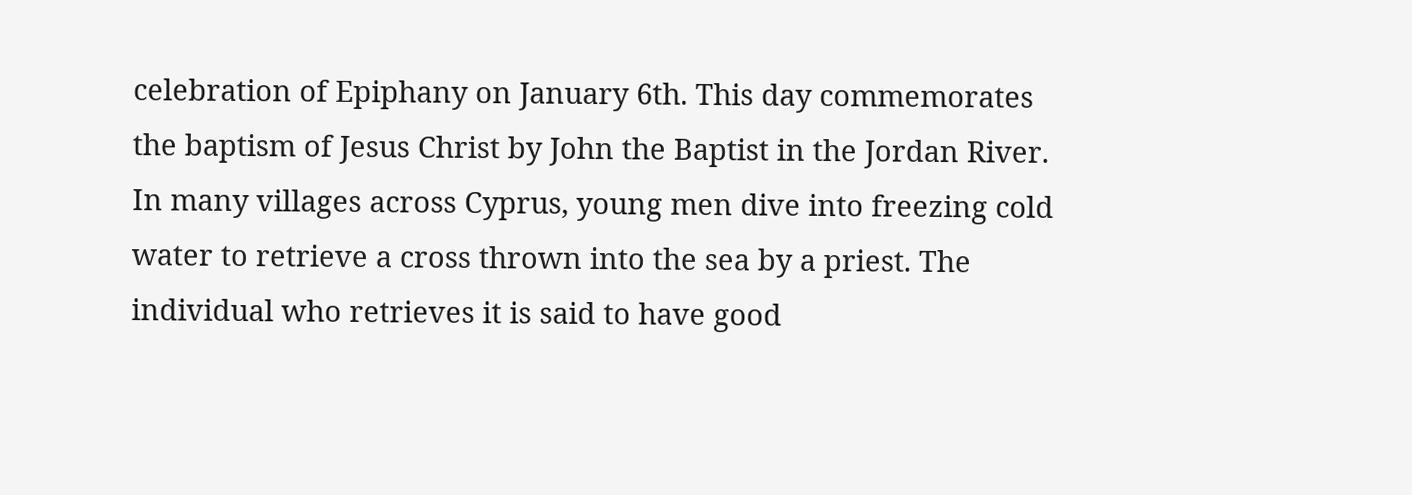celebration of Epiphany on January 6th. This day commemorates the baptism of Jesus Christ by John the Baptist in the Jordan River. In many villages across Cyprus, young men dive into freezing cold water to retrieve a cross thrown into the sea by a priest. The individual who retrieves it is said to have good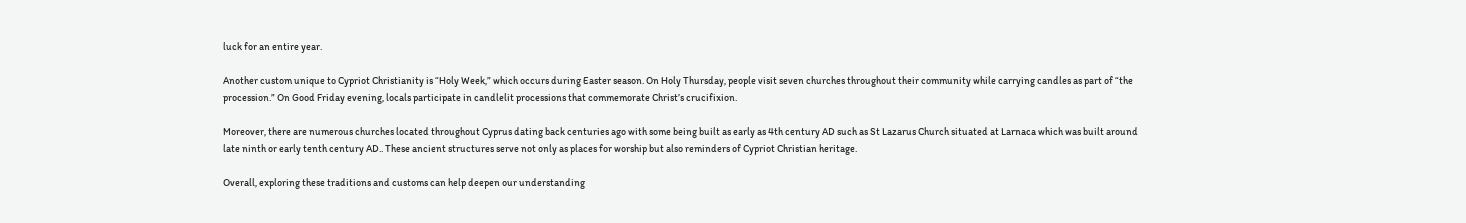luck for an entire year.

Another custom unique to Cypriot Christianity is “Holy Week,” which occurs during Easter season. On Holy Thursday, people visit seven churches throughout their community while carrying candles as part of “the procession.” On Good Friday evening, locals participate in candlelit processions that commemorate Christ’s crucifixion.

Moreover, there are numerous churches located throughout Cyprus dating back centuries ago with some being built as early as 4th century AD such as St Lazarus Church situated at Larnaca which was built around late ninth or early tenth century AD.. These ancient structures serve not only as places for worship but also reminders of Cypriot Christian heritage.

Overall, exploring these traditions and customs can help deepen our understanding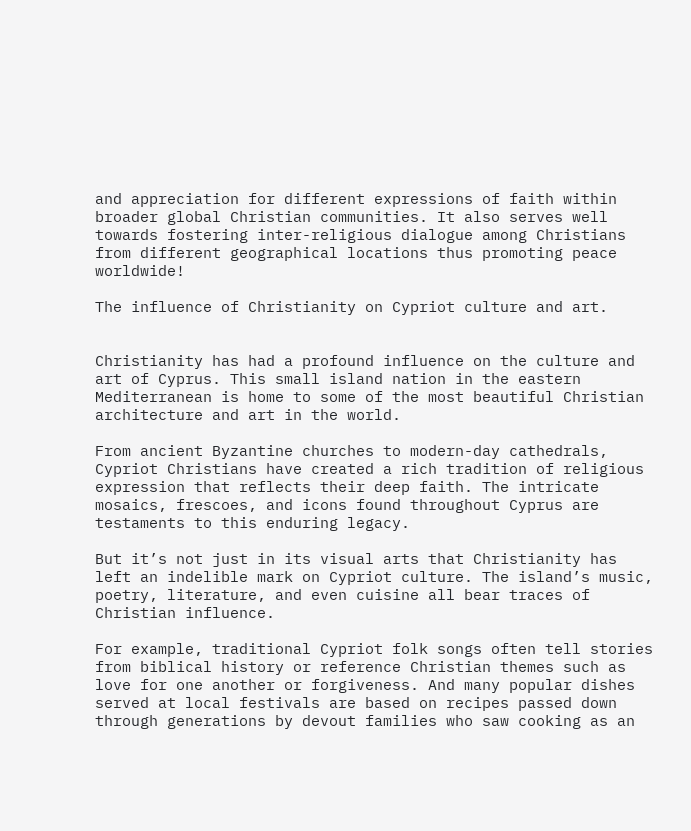and appreciation for different expressions of faith within broader global Christian communities. It also serves well towards fostering inter-religious dialogue among Christians from different geographical locations thus promoting peace worldwide!

The influence of Christianity on Cypriot culture and art.


Christianity has had a profound influence on the culture and art of Cyprus. This small island nation in the eastern Mediterranean is home to some of the most beautiful Christian architecture and art in the world.

From ancient Byzantine churches to modern-day cathedrals, Cypriot Christians have created a rich tradition of religious expression that reflects their deep faith. The intricate mosaics, frescoes, and icons found throughout Cyprus are testaments to this enduring legacy.

But it’s not just in its visual arts that Christianity has left an indelible mark on Cypriot culture. The island’s music, poetry, literature, and even cuisine all bear traces of Christian influence.

For example, traditional Cypriot folk songs often tell stories from biblical history or reference Christian themes such as love for one another or forgiveness. And many popular dishes served at local festivals are based on recipes passed down through generations by devout families who saw cooking as an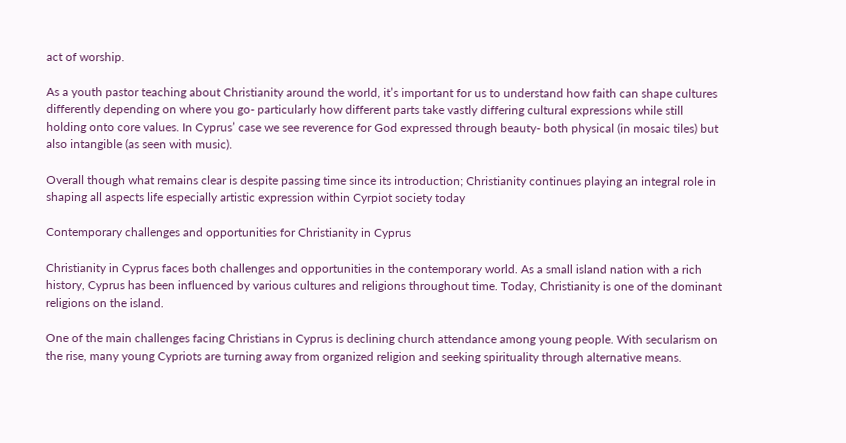act of worship.

As a youth pastor teaching about Christianity around the world, it’s important for us to understand how faith can shape cultures differently depending on where you go- particularly how different parts take vastly differing cultural expressions while still holding onto core values. In Cyprus’ case we see reverence for God expressed through beauty- both physical (in mosaic tiles) but also intangible (as seen with music).

Overall though what remains clear is despite passing time since its introduction; Christianity continues playing an integral role in shaping all aspects life especially artistic expression within Cyrpiot society today

Contemporary challenges and opportunities for Christianity in Cyprus

Christianity in Cyprus faces both challenges and opportunities in the contemporary world. As a small island nation with a rich history, Cyprus has been influenced by various cultures and religions throughout time. Today, Christianity is one of the dominant religions on the island.

One of the main challenges facing Christians in Cyprus is declining church attendance among young people. With secularism on the rise, many young Cypriots are turning away from organized religion and seeking spirituality through alternative means.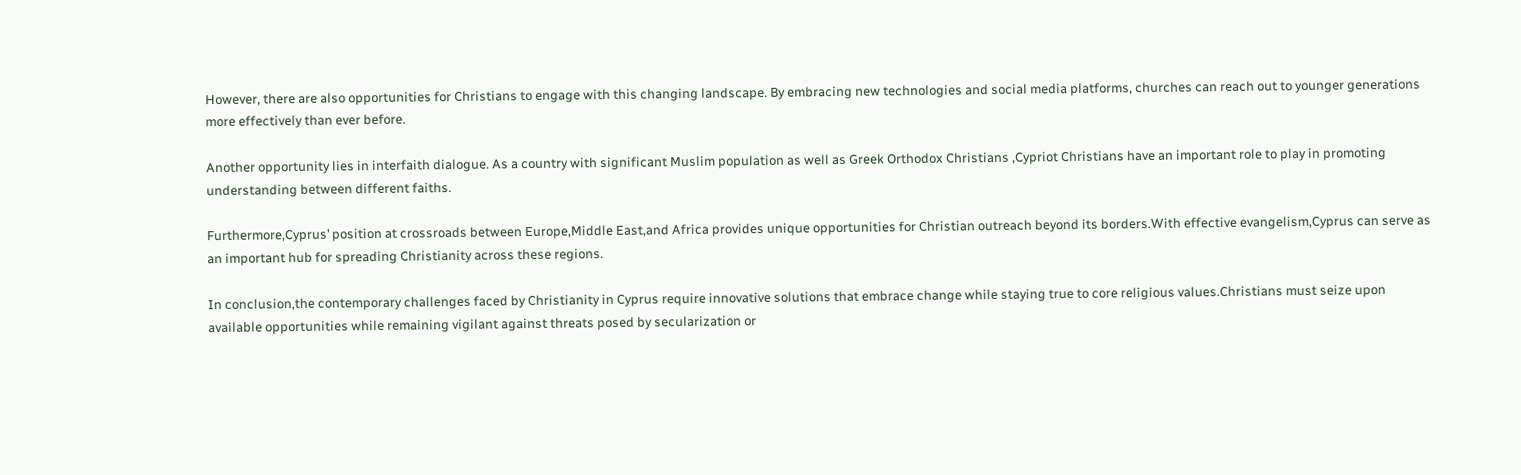However, there are also opportunities for Christians to engage with this changing landscape. By embracing new technologies and social media platforms, churches can reach out to younger generations more effectively than ever before.

Another opportunity lies in interfaith dialogue. As a country with significant Muslim population as well as Greek Orthodox Christians ,Cypriot Christians have an important role to play in promoting understanding between different faiths.

Furthermore,Cyprus’ position at crossroads between Europe,Middle East,and Africa provides unique opportunities for Christian outreach beyond its borders.With effective evangelism,Cyprus can serve as an important hub for spreading Christianity across these regions.

In conclusion,the contemporary challenges faced by Christianity in Cyprus require innovative solutions that embrace change while staying true to core religious values.Christians must seize upon available opportunities while remaining vigilant against threats posed by secularization or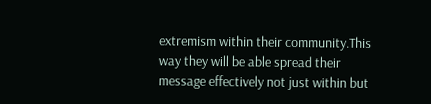extremism within their community.This way they will be able spread their message effectively not just within but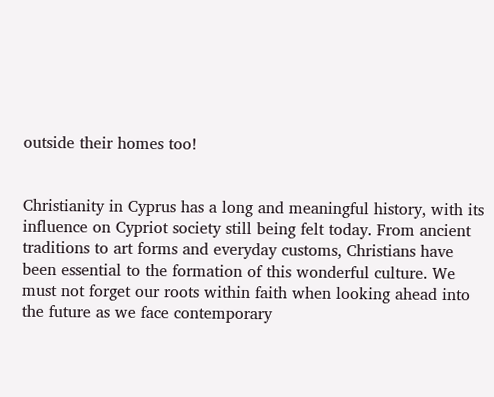outside their homes too!


Christianity in Cyprus has a long and meaningful history, with its influence on Cypriot society still being felt today. From ancient traditions to art forms and everyday customs, Christians have been essential to the formation of this wonderful culture. We must not forget our roots within faith when looking ahead into the future as we face contemporary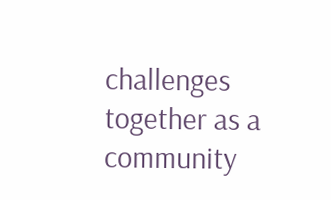challenges together as a community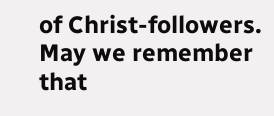of Christ-followers. May we remember that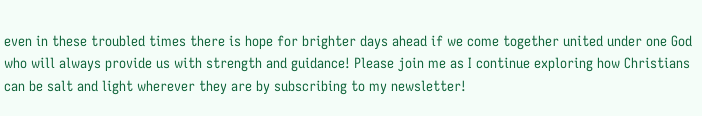even in these troubled times there is hope for brighter days ahead if we come together united under one God who will always provide us with strength and guidance! Please join me as I continue exploring how Christians can be salt and light wherever they are by subscribing to my newsletter!